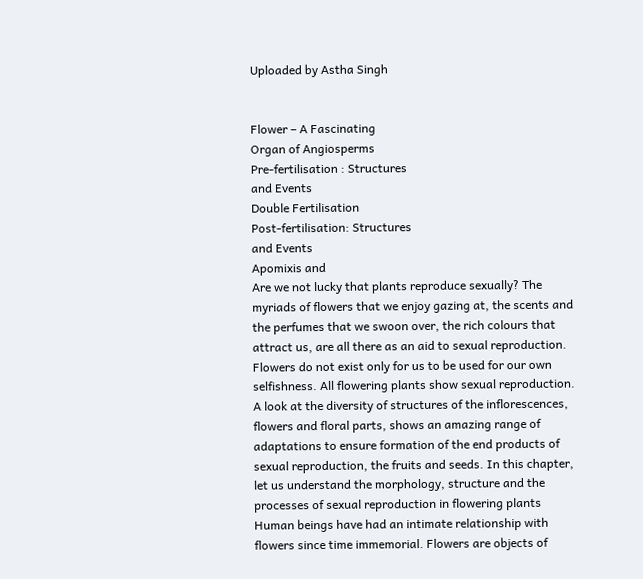Uploaded by Astha Singh


Flower – A Fascinating
Organ of Angiosperms
Pre-fertilisation : Structures
and Events
Double Fertilisation
Post-fertilisation: Structures
and Events
Apomixis and
Are we not lucky that plants reproduce sexually? The
myriads of flowers that we enjoy gazing at, the scents and
the perfumes that we swoon over, the rich colours that
attract us, are all there as an aid to sexual reproduction.
Flowers do not exist only for us to be used for our own
selfishness. All flowering plants show sexual reproduction.
A look at the diversity of structures of the inflorescences,
flowers and floral parts, shows an amazing range of
adaptations to ensure formation of the end products of
sexual reproduction, the fruits and seeds. In this chapter,
let us understand the morphology, structure and the
processes of sexual reproduction in flowering plants
Human beings have had an intimate relationship with
flowers since time immemorial. Flowers are objects of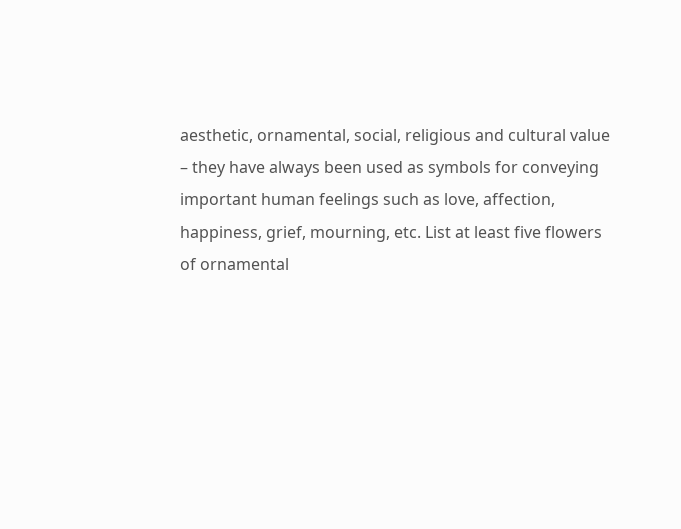aesthetic, ornamental, social, religious and cultural value
– they have always been used as symbols for conveying
important human feelings such as love, affection,
happiness, grief, mourning, etc. List at least five flowers
of ornamental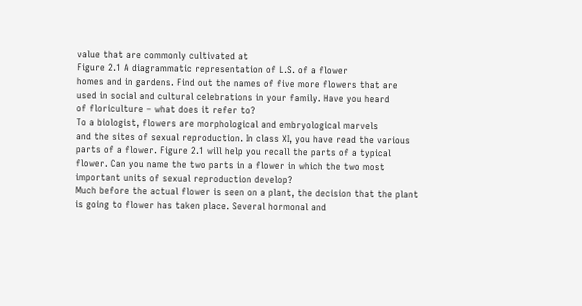value that are commonly cultivated at
Figure 2.1 A diagrammatic representation of L.S. of a flower
homes and in gardens. Find out the names of five more flowers that are
used in social and cultural celebrations in your family. Have you heard
of floriculture – what does it refer to?
To a biologist, flowers are morphological and embryological marvels
and the sites of sexual reproduction. In class XI, you have read the various
parts of a flower. Figure 2.1 will help you recall the parts of a typical
flower. Can you name the two parts in a flower in which the two most
important units of sexual reproduction develop?
Much before the actual flower is seen on a plant, the decision that the plant
is going to flower has taken place. Several hormonal and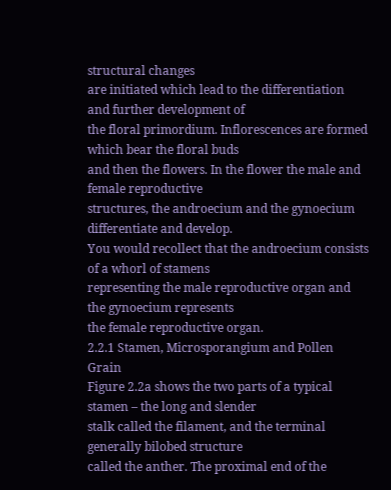structural changes
are initiated which lead to the differentiation and further development of
the floral primordium. Inflorescences are formed which bear the floral buds
and then the flowers. In the flower the male and female reproductive
structures, the androecium and the gynoecium differentiate and develop.
You would recollect that the androecium consists of a whorl of stamens
representing the male reproductive organ and the gynoecium represents
the female reproductive organ.
2.2.1 Stamen, Microsporangium and Pollen Grain
Figure 2.2a shows the two parts of a typical stamen – the long and slender
stalk called the filament, and the terminal generally bilobed structure
called the anther. The proximal end of the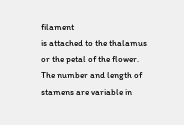filament
is attached to the thalamus or the petal of the flower.
The number and length of stamens are variable in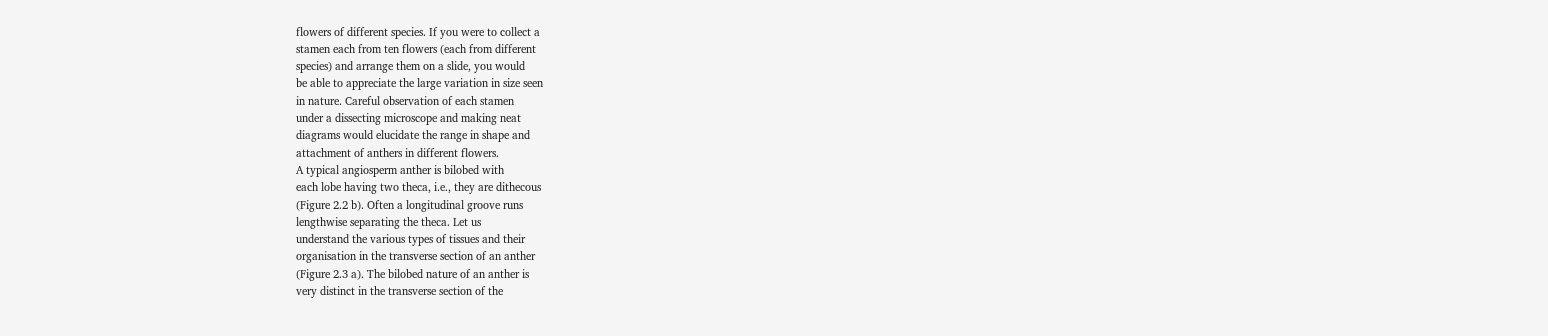flowers of different species. If you were to collect a
stamen each from ten flowers (each from different
species) and arrange them on a slide, you would
be able to appreciate the large variation in size seen
in nature. Careful observation of each stamen
under a dissecting microscope and making neat
diagrams would elucidate the range in shape and
attachment of anthers in different flowers.
A typical angiosperm anther is bilobed with
each lobe having two theca, i.e., they are dithecous
(Figure 2.2 b). Often a longitudinal groove runs
lengthwise separating the theca. Let us
understand the various types of tissues and their
organisation in the transverse section of an anther
(Figure 2.3 a). The bilobed nature of an anther is
very distinct in the transverse section of the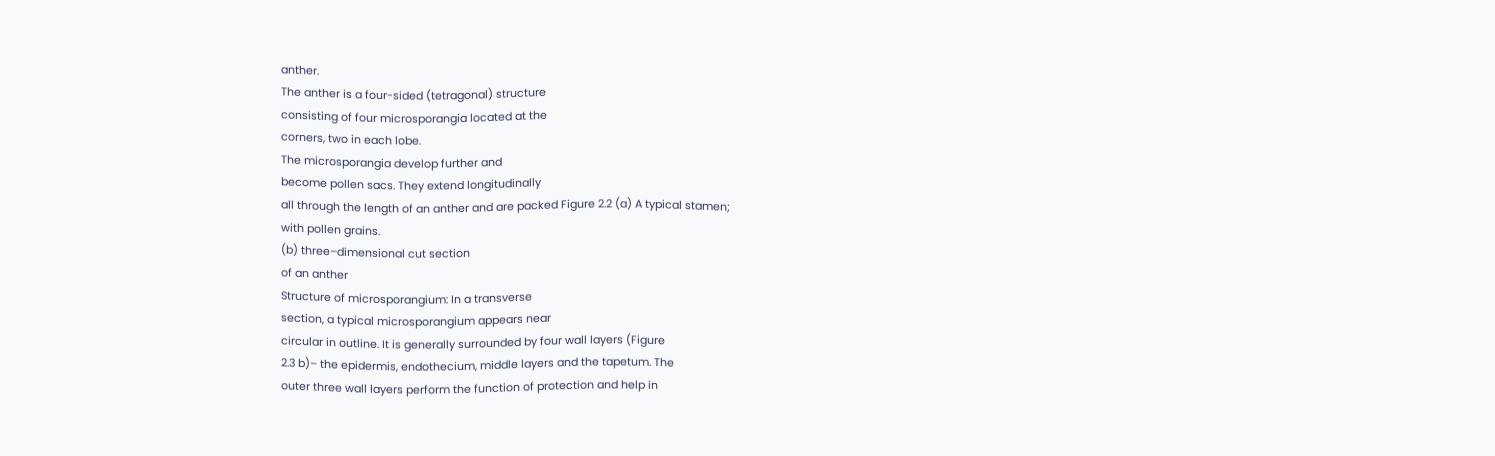anther.
The anther is a four-sided (tetragonal) structure
consisting of four microsporangia located at the
corners, two in each lobe.
The microsporangia develop further and
become pollen sacs. They extend longitudinally
all through the length of an anther and are packed Figure 2.2 (a) A typical stamen;
with pollen grains.
(b) three–dimensional cut section
of an anther
Structure of microsporangium: In a transverse
section, a typical microsporangium appears near
circular in outline. It is generally surrounded by four wall layers (Figure
2.3 b)– the epidermis, endothecium, middle layers and the tapetum. The
outer three wall layers perform the function of protection and help in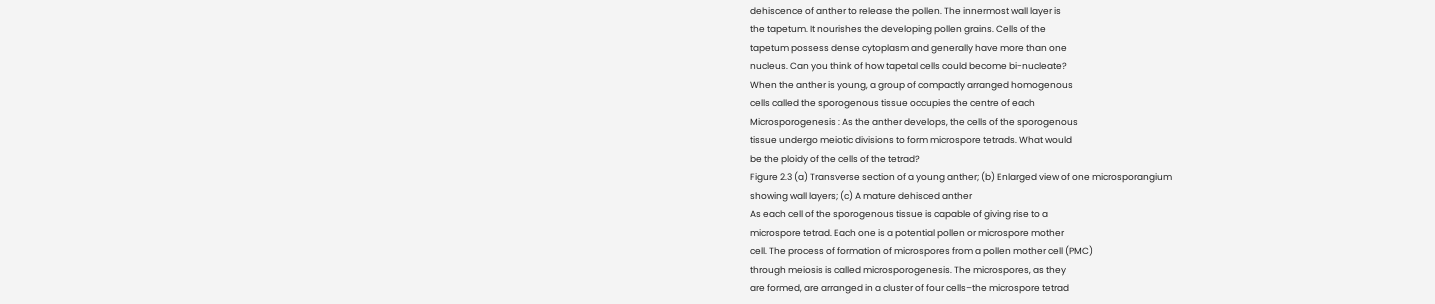dehiscence of anther to release the pollen. The innermost wall layer is
the tapetum. It nourishes the developing pollen grains. Cells of the
tapetum possess dense cytoplasm and generally have more than one
nucleus. Can you think of how tapetal cells could become bi-nucleate?
When the anther is young, a group of compactly arranged homogenous
cells called the sporogenous tissue occupies the centre of each
Microsporogenesis : As the anther develops, the cells of the sporogenous
tissue undergo meiotic divisions to form microspore tetrads. What would
be the ploidy of the cells of the tetrad?
Figure 2.3 (a) Transverse section of a young anther; (b) Enlarged view of one microsporangium
showing wall layers; (c) A mature dehisced anther
As each cell of the sporogenous tissue is capable of giving rise to a
microspore tetrad. Each one is a potential pollen or microspore mother
cell. The process of formation of microspores from a pollen mother cell (PMC)
through meiosis is called microsporogenesis. The microspores, as they
are formed, are arranged in a cluster of four cells–the microspore tetrad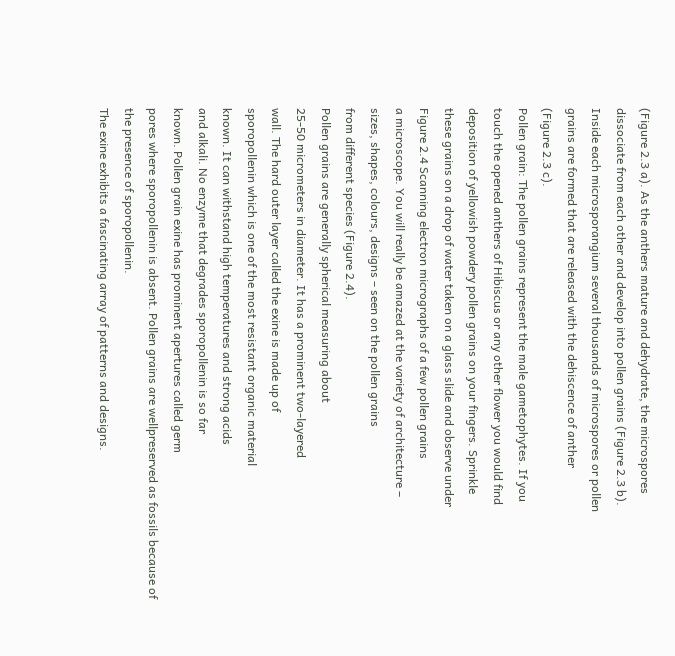(Figure 2.3 a). As the anthers mature and dehydrate, the microspores
dissociate from each other and develop into pollen grains (Figure 2.3 b).
Inside each microsporangium several thousands of microspores or pollen
grains are formed that are released with the dehiscence of anther
(Figure 2.3 c).
Pollen grain: The pollen grains represent the male gametophytes. If you
touch the opened anthers of Hibiscus or any other flower you would find
deposition of yellowish powdery pollen grains on your fingers. Sprinkle
these grains on a drop of water taken on a glass slide and observe under
Figure 2.4 Scanning electron micrographs of a few pollen grains
a microscope. You will really be amazed at the variety of architecture –
sizes, shapes, colours, designs – seen on the pollen grains
from different species (Figure 2.4).
Pollen grains are generally spherical measuring about
25-50 micrometers in diameter. It has a prominent two-layered
wall. The hard outer layer called the exine is made up of
sporopollenin which is one of the most resistant organic material
known. It can withstand high temperatures and strong acids
and alkali. No enzyme that degrades sporopollenin is so far
known. Pollen grain exine has prominent apertures called germ
pores where sporopollenin is absent. Pollen grains are wellpreserved as fossils because of the presence of sporopollenin.
The exine exhibits a fascinating array of patterns and designs.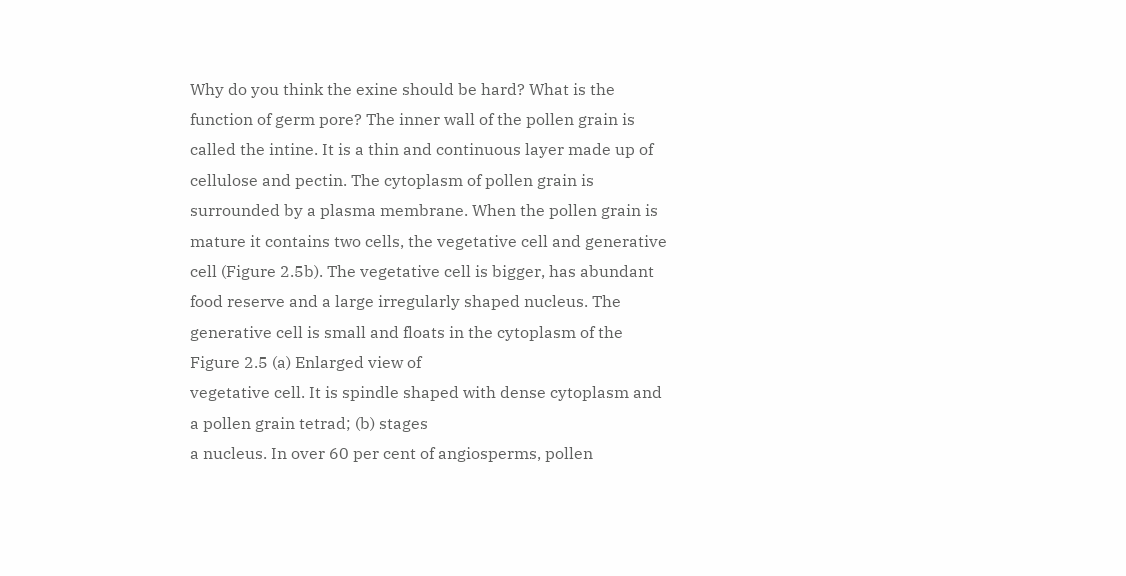Why do you think the exine should be hard? What is the
function of germ pore? The inner wall of the pollen grain is
called the intine. It is a thin and continuous layer made up of
cellulose and pectin. The cytoplasm of pollen grain is
surrounded by a plasma membrane. When the pollen grain is
mature it contains two cells, the vegetative cell and generative
cell (Figure 2.5b). The vegetative cell is bigger, has abundant
food reserve and a large irregularly shaped nucleus. The
generative cell is small and floats in the cytoplasm of the
Figure 2.5 (a) Enlarged view of
vegetative cell. It is spindle shaped with dense cytoplasm and
a pollen grain tetrad; (b) stages
a nucleus. In over 60 per cent of angiosperms, pollen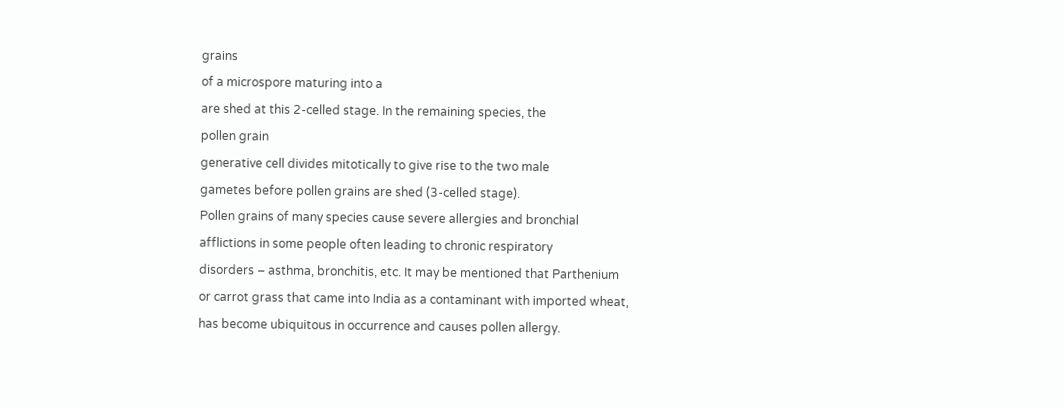grains
of a microspore maturing into a
are shed at this 2-celled stage. In the remaining species, the
pollen grain
generative cell divides mitotically to give rise to the two male
gametes before pollen grains are shed (3-celled stage).
Pollen grains of many species cause severe allergies and bronchial
afflictions in some people often leading to chronic respiratory
disorders – asthma, bronchitis, etc. It may be mentioned that Parthenium
or carrot grass that came into India as a contaminant with imported wheat,
has become ubiquitous in occurrence and causes pollen allergy.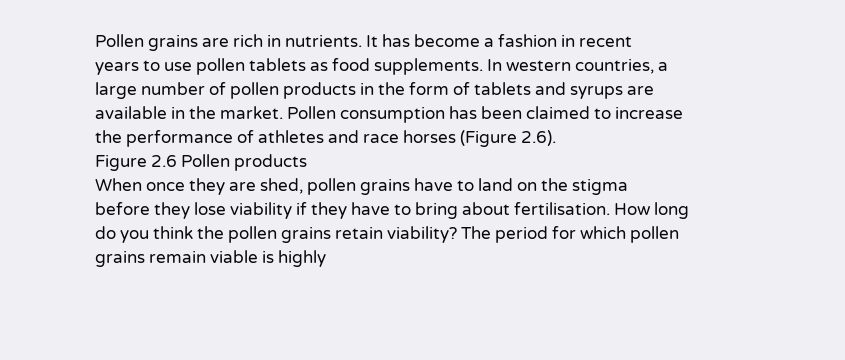Pollen grains are rich in nutrients. It has become a fashion in recent
years to use pollen tablets as food supplements. In western countries, a
large number of pollen products in the form of tablets and syrups are
available in the market. Pollen consumption has been claimed to increase
the performance of athletes and race horses (Figure 2.6).
Figure 2.6 Pollen products
When once they are shed, pollen grains have to land on the stigma
before they lose viability if they have to bring about fertilisation. How long
do you think the pollen grains retain viability? The period for which pollen
grains remain viable is highly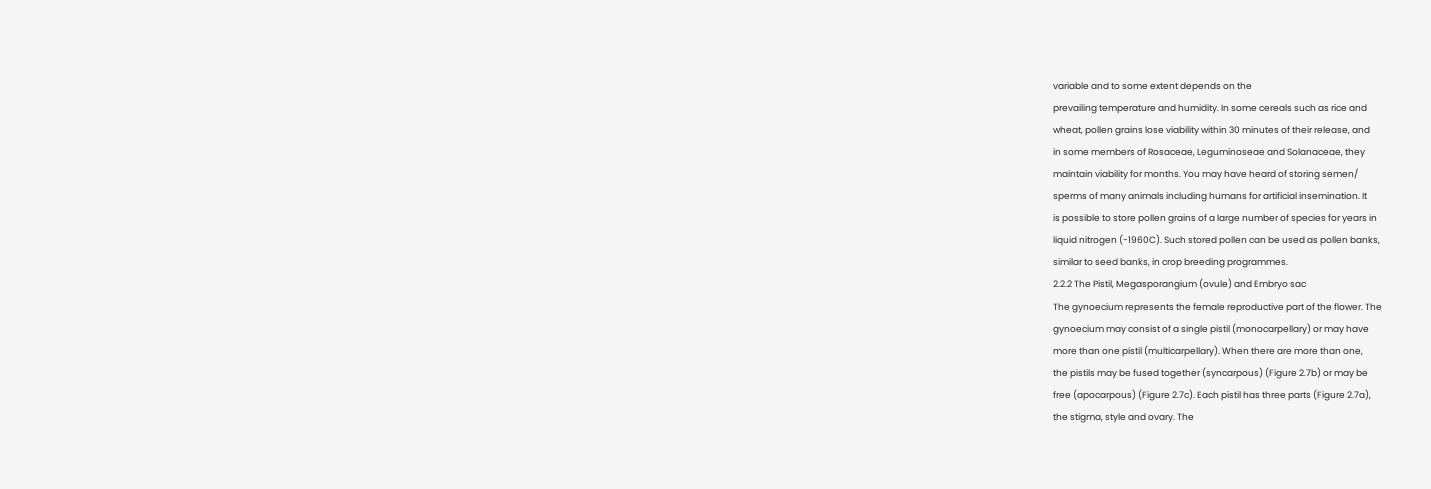variable and to some extent depends on the
prevailing temperature and humidity. In some cereals such as rice and
wheat, pollen grains lose viability within 30 minutes of their release, and
in some members of Rosaceae, Leguminoseae and Solanaceae, they
maintain viability for months. You may have heard of storing semen/
sperms of many animals including humans for artificial insemination. It
is possible to store pollen grains of a large number of species for years in
liquid nitrogen (-1960C). Such stored pollen can be used as pollen banks,
similar to seed banks, in crop breeding programmes.
2.2.2 The Pistil, Megasporangium (ovule) and Embryo sac
The gynoecium represents the female reproductive part of the flower. The
gynoecium may consist of a single pistil (monocarpellary) or may have
more than one pistil (multicarpellary). When there are more than one,
the pistils may be fused together (syncarpous) (Figure 2.7b) or may be
free (apocarpous) (Figure 2.7c). Each pistil has three parts (Figure 2.7a),
the stigma, style and ovary. The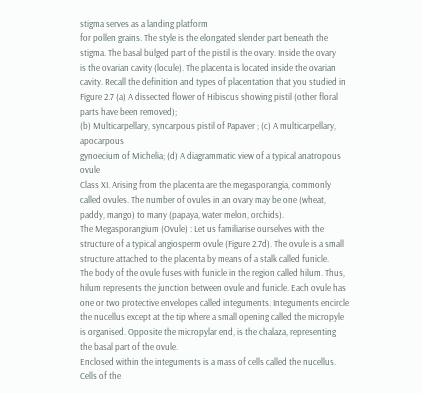stigma serves as a landing platform
for pollen grains. The style is the elongated slender part beneath the
stigma. The basal bulged part of the pistil is the ovary. Inside the ovary
is the ovarian cavity (locule). The placenta is located inside the ovarian
cavity. Recall the definition and types of placentation that you studied in
Figure 2.7 (a) A dissected flower of Hibiscus showing pistil (other floral parts have been removed);
(b) Multicarpellary, syncarpous pistil of Papaver ; (c) A multicarpellary, apocarpous
gynoecium of Michelia; (d) A diagrammatic view of a typical anatropous ovule
Class XI. Arising from the placenta are the megasporangia, commonly
called ovules. The number of ovules in an ovary may be one (wheat,
paddy, mango) to many (papaya, water melon, orchids).
The Megasporangium (Ovule) : Let us familiarise ourselves with the
structure of a typical angiosperm ovule (Figure 2.7d). The ovule is a small
structure attached to the placenta by means of a stalk called funicle.
The body of the ovule fuses with funicle in the region called hilum. Thus,
hilum represents the junction between ovule and funicle. Each ovule has
one or two protective envelopes called integuments. Integuments encircle
the nucellus except at the tip where a small opening called the micropyle
is organised. Opposite the micropylar end, is the chalaza, representing
the basal part of the ovule.
Enclosed within the integuments is a mass of cells called the nucellus.
Cells of the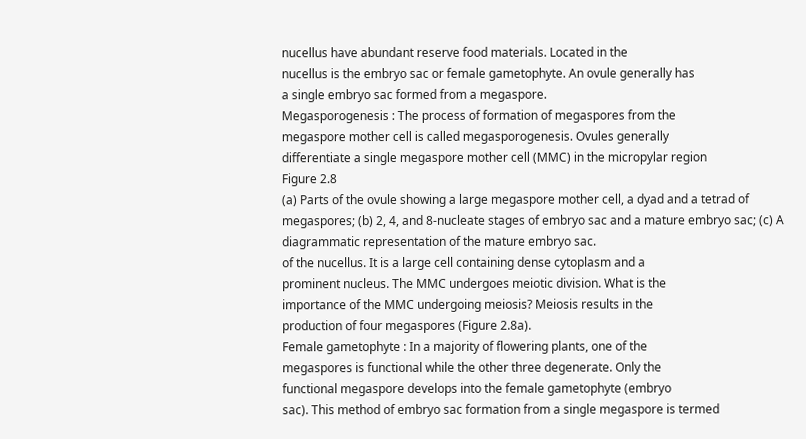nucellus have abundant reserve food materials. Located in the
nucellus is the embryo sac or female gametophyte. An ovule generally has
a single embryo sac formed from a megaspore.
Megasporogenesis : The process of formation of megaspores from the
megaspore mother cell is called megasporogenesis. Ovules generally
differentiate a single megaspore mother cell (MMC) in the micropylar region
Figure 2.8
(a) Parts of the ovule showing a large megaspore mother cell, a dyad and a tetrad of
megaspores; (b) 2, 4, and 8-nucleate stages of embryo sac and a mature embryo sac; (c) A
diagrammatic representation of the mature embryo sac.
of the nucellus. It is a large cell containing dense cytoplasm and a
prominent nucleus. The MMC undergoes meiotic division. What is the
importance of the MMC undergoing meiosis? Meiosis results in the
production of four megaspores (Figure 2.8a).
Female gametophyte : In a majority of flowering plants, one of the
megaspores is functional while the other three degenerate. Only the
functional megaspore develops into the female gametophyte (embryo
sac). This method of embryo sac formation from a single megaspore is termed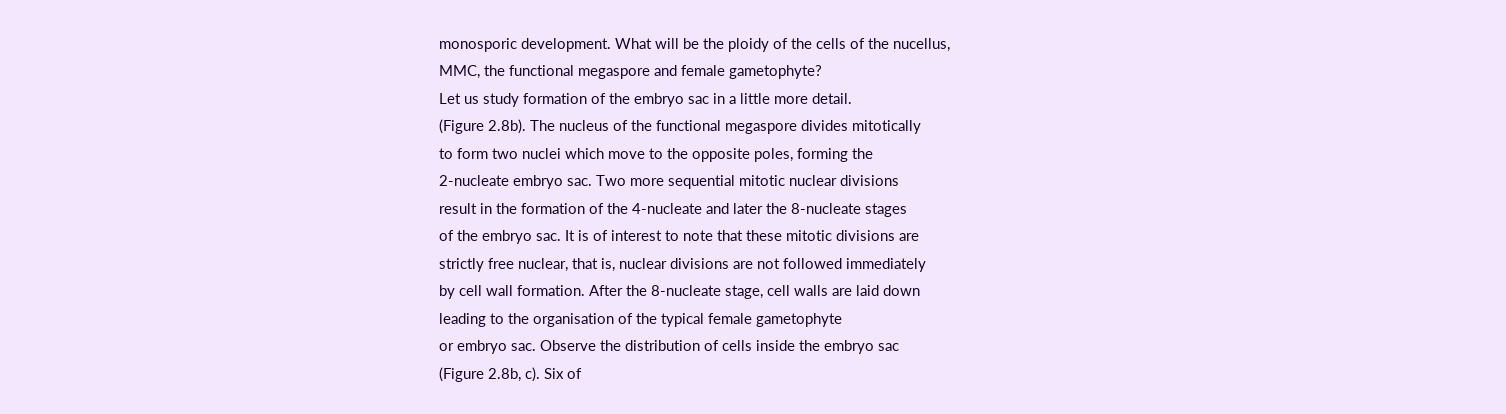monosporic development. What will be the ploidy of the cells of the nucellus,
MMC, the functional megaspore and female gametophyte?
Let us study formation of the embryo sac in a little more detail.
(Figure 2.8b). The nucleus of the functional megaspore divides mitotically
to form two nuclei which move to the opposite poles, forming the
2-nucleate embryo sac. Two more sequential mitotic nuclear divisions
result in the formation of the 4-nucleate and later the 8-nucleate stages
of the embryo sac. It is of interest to note that these mitotic divisions are
strictly free nuclear, that is, nuclear divisions are not followed immediately
by cell wall formation. After the 8-nucleate stage, cell walls are laid down
leading to the organisation of the typical female gametophyte
or embryo sac. Observe the distribution of cells inside the embryo sac
(Figure 2.8b, c). Six of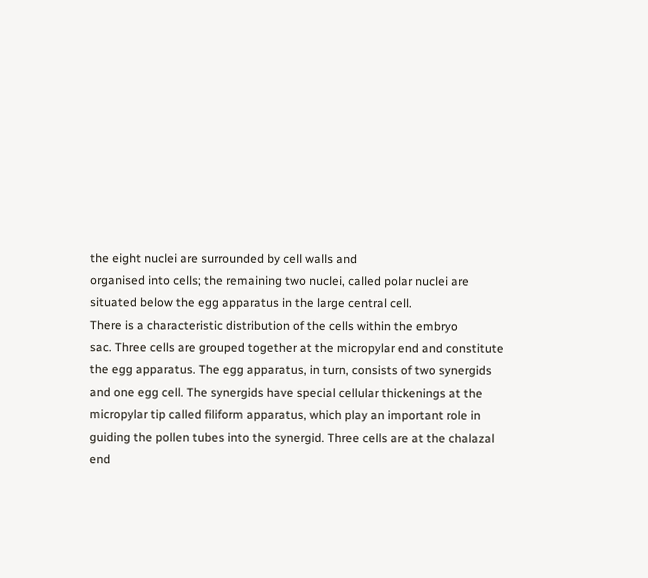the eight nuclei are surrounded by cell walls and
organised into cells; the remaining two nuclei, called polar nuclei are
situated below the egg apparatus in the large central cell.
There is a characteristic distribution of the cells within the embryo
sac. Three cells are grouped together at the micropylar end and constitute
the egg apparatus. The egg apparatus, in turn, consists of two synergids
and one egg cell. The synergids have special cellular thickenings at the
micropylar tip called filiform apparatus, which play an important role in
guiding the pollen tubes into the synergid. Three cells are at the chalazal
end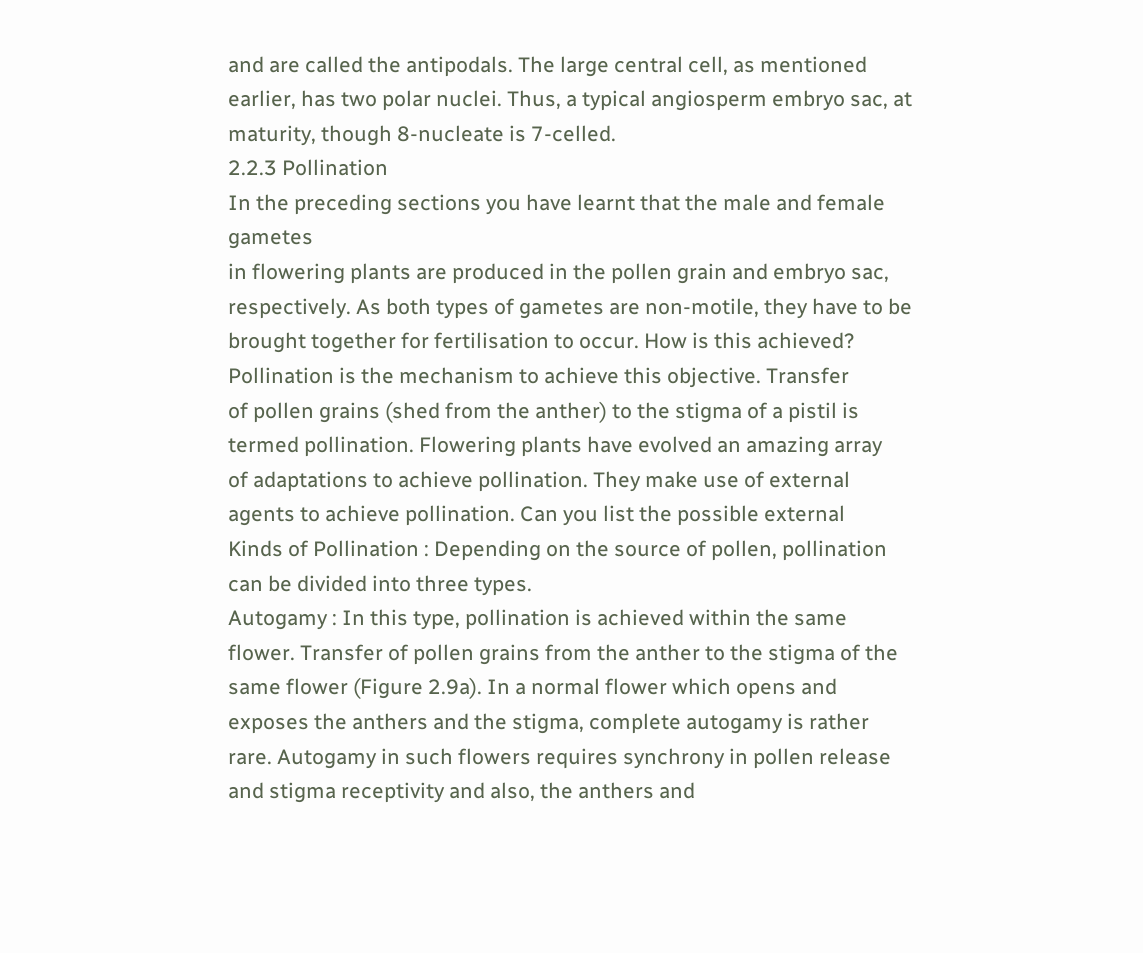and are called the antipodals. The large central cell, as mentioned
earlier, has two polar nuclei. Thus, a typical angiosperm embryo sac, at
maturity, though 8-nucleate is 7-celled.
2.2.3 Pollination
In the preceding sections you have learnt that the male and female gametes
in flowering plants are produced in the pollen grain and embryo sac,
respectively. As both types of gametes are non-motile, they have to be
brought together for fertilisation to occur. How is this achieved?
Pollination is the mechanism to achieve this objective. Transfer
of pollen grains (shed from the anther) to the stigma of a pistil is
termed pollination. Flowering plants have evolved an amazing array
of adaptations to achieve pollination. They make use of external
agents to achieve pollination. Can you list the possible external
Kinds of Pollination : Depending on the source of pollen, pollination
can be divided into three types.
Autogamy : In this type, pollination is achieved within the same
flower. Transfer of pollen grains from the anther to the stigma of the
same flower (Figure 2.9a). In a normal flower which opens and
exposes the anthers and the stigma, complete autogamy is rather
rare. Autogamy in such flowers requires synchrony in pollen release
and stigma receptivity and also, the anthers and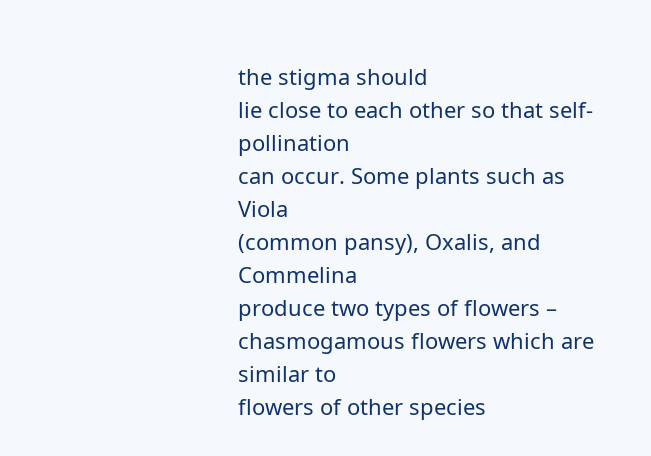the stigma should
lie close to each other so that self-pollination
can occur. Some plants such as Viola
(common pansy), Oxalis, and Commelina
produce two types of flowers –
chasmogamous flowers which are similar to
flowers of other species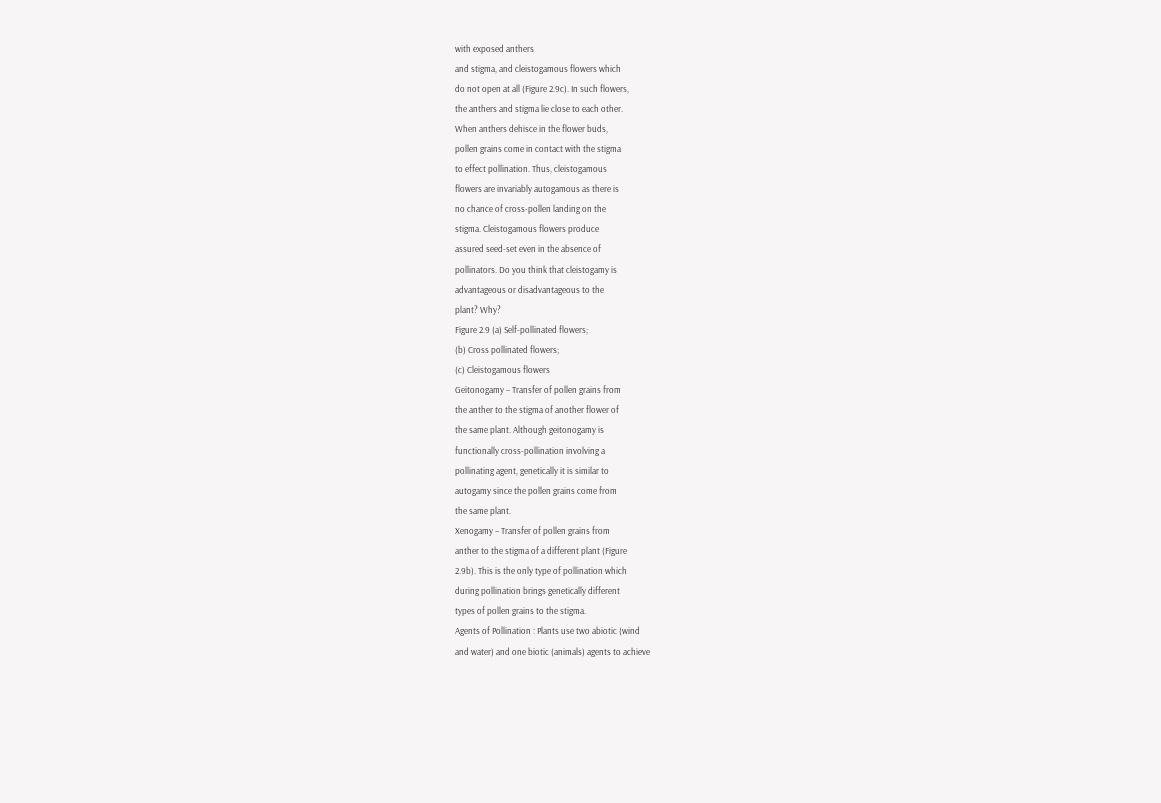with exposed anthers
and stigma, and cleistogamous flowers which
do not open at all (Figure 2.9c). In such flowers,
the anthers and stigma lie close to each other.
When anthers dehisce in the flower buds,
pollen grains come in contact with the stigma
to effect pollination. Thus, cleistogamous
flowers are invariably autogamous as there is
no chance of cross-pollen landing on the
stigma. Cleistogamous flowers produce
assured seed-set even in the absence of
pollinators. Do you think that cleistogamy is
advantageous or disadvantageous to the
plant? Why?
Figure 2.9 (a) Self-pollinated flowers;
(b) Cross pollinated flowers;
(c) Cleistogamous flowers
Geitonogamy – Transfer of pollen grains from
the anther to the stigma of another flower of
the same plant. Although geitonogamy is
functionally cross-pollination involving a
pollinating agent, genetically it is similar to
autogamy since the pollen grains come from
the same plant.
Xenogamy – Transfer of pollen grains from
anther to the stigma of a different plant (Figure
2.9b). This is the only type of pollination which
during pollination brings genetically different
types of pollen grains to the stigma.
Agents of Pollination : Plants use two abiotic (wind
and water) and one biotic (animals) agents to achieve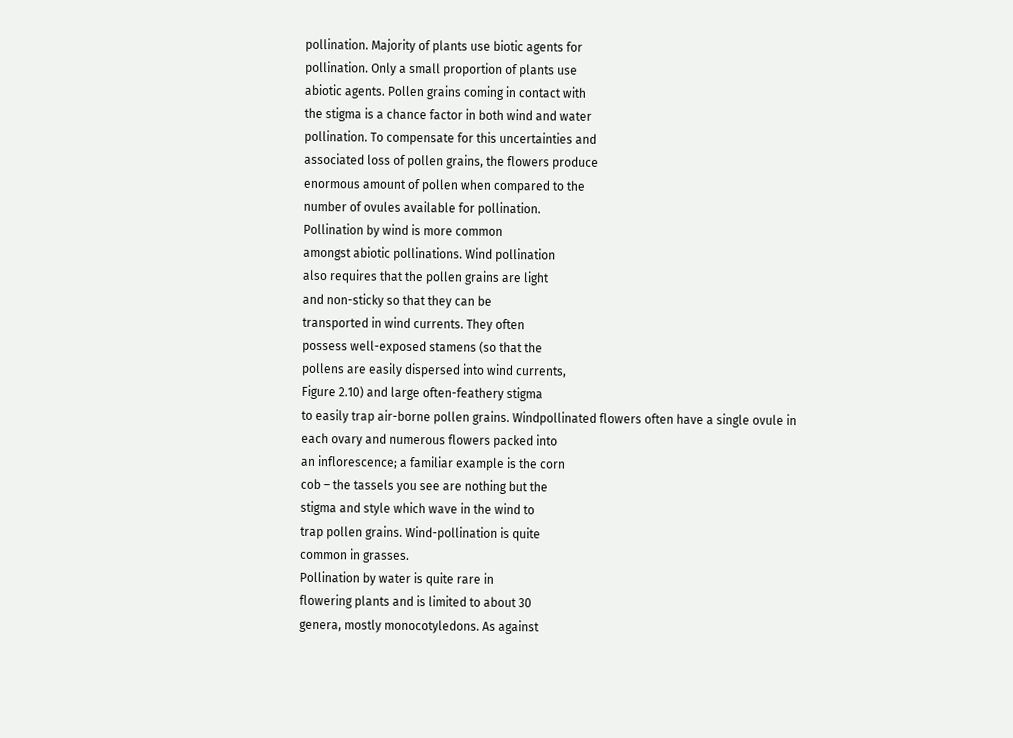pollination. Majority of plants use biotic agents for
pollination. Only a small proportion of plants use
abiotic agents. Pollen grains coming in contact with
the stigma is a chance factor in both wind and water
pollination. To compensate for this uncertainties and
associated loss of pollen grains, the flowers produce
enormous amount of pollen when compared to the
number of ovules available for pollination.
Pollination by wind is more common
amongst abiotic pollinations. Wind pollination
also requires that the pollen grains are light
and non-sticky so that they can be
transported in wind currents. They often
possess well-exposed stamens (so that the
pollens are easily dispersed into wind currents,
Figure 2.10) and large often-feathery stigma
to easily trap air-borne pollen grains. Windpollinated flowers often have a single ovule in
each ovary and numerous flowers packed into
an inflorescence; a familiar example is the corn
cob – the tassels you see are nothing but the
stigma and style which wave in the wind to
trap pollen grains. Wind-pollination is quite
common in grasses.
Pollination by water is quite rare in
flowering plants and is limited to about 30
genera, mostly monocotyledons. As against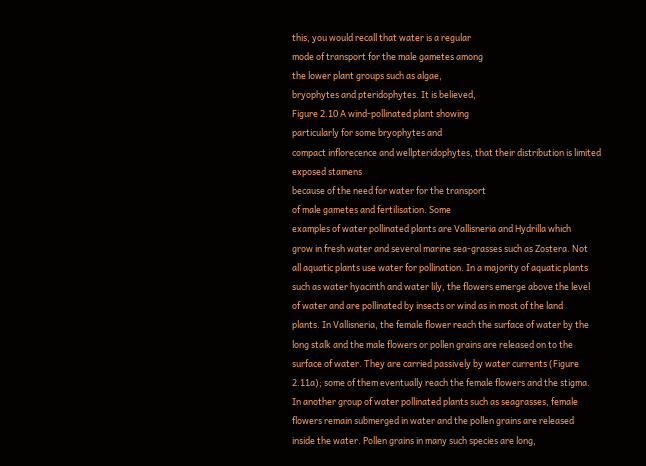this, you would recall that water is a regular
mode of transport for the male gametes among
the lower plant groups such as algae,
bryophytes and pteridophytes. It is believed,
Figure 2.10 A wind-pollinated plant showing
particularly for some bryophytes and
compact inflorecence and wellpteridophytes, that their distribution is limited
exposed stamens
because of the need for water for the transport
of male gametes and fertilisation. Some
examples of water pollinated plants are Vallisneria and Hydrilla which
grow in fresh water and several marine sea-grasses such as Zostera. Not
all aquatic plants use water for pollination. In a majority of aquatic plants
such as water hyacinth and water lily, the flowers emerge above the level
of water and are pollinated by insects or wind as in most of the land
plants. In Vallisneria, the female flower reach the surface of water by the
long stalk and the male flowers or pollen grains are released on to the
surface of water. They are carried passively by water currents (Figure
2.11a); some of them eventually reach the female flowers and the stigma.
In another group of water pollinated plants such as seagrasses, female
flowers remain submerged in water and the pollen grains are released
inside the water. Pollen grains in many such species are long,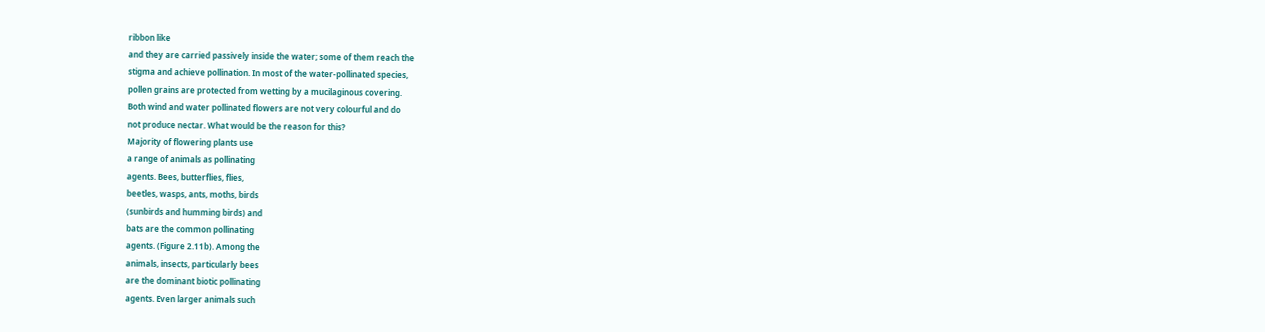ribbon like
and they are carried passively inside the water; some of them reach the
stigma and achieve pollination. In most of the water-pollinated species,
pollen grains are protected from wetting by a mucilaginous covering.
Both wind and water pollinated flowers are not very colourful and do
not produce nectar. What would be the reason for this?
Majority of flowering plants use
a range of animals as pollinating
agents. Bees, butterflies, flies,
beetles, wasps, ants, moths, birds
(sunbirds and humming birds) and
bats are the common pollinating
agents. (Figure 2.11b). Among the
animals, insects, particularly bees
are the dominant biotic pollinating
agents. Even larger animals such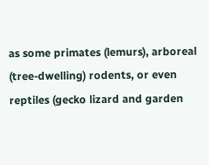as some primates (lemurs), arboreal
(tree-dwelling) rodents, or even
reptiles (gecko lizard and garden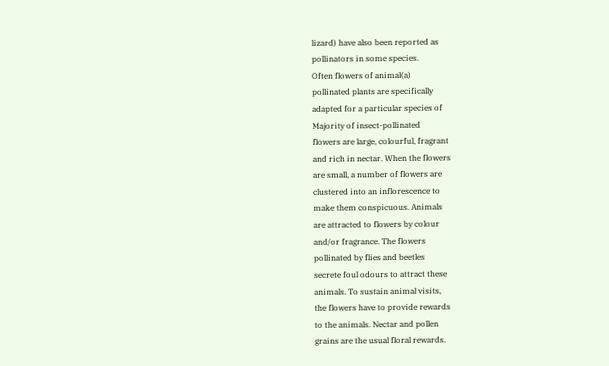lizard) have also been reported as
pollinators in some species.
Often flowers of animal(a)
pollinated plants are specifically
adapted for a particular species of
Majority of insect-pollinated
flowers are large, colourful, fragrant
and rich in nectar. When the flowers
are small, a number of flowers are
clustered into an inflorescence to
make them conspicuous. Animals
are attracted to flowers by colour
and/or fragrance. The flowers
pollinated by flies and beetles
secrete foul odours to attract these
animals. To sustain animal visits,
the flowers have to provide rewards
to the animals. Nectar and pollen
grains are the usual floral rewards.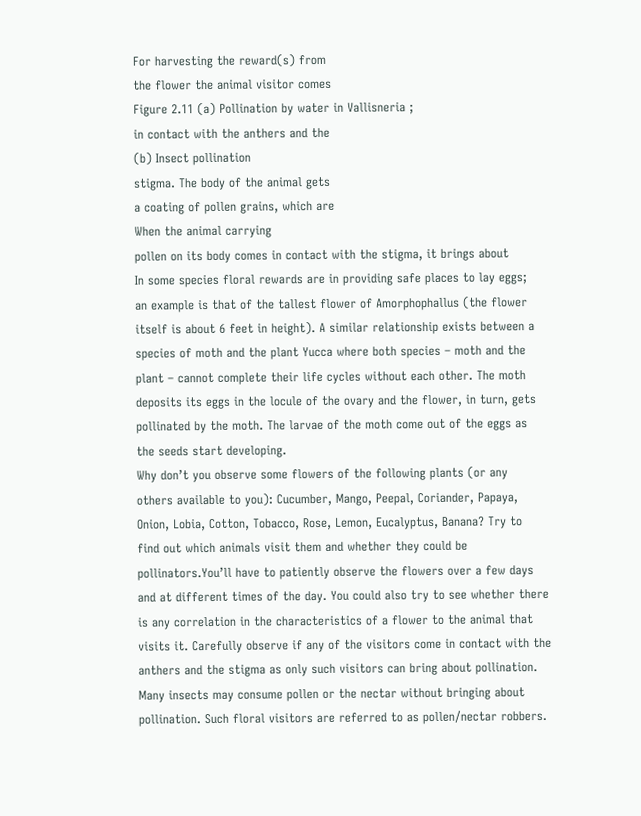For harvesting the reward(s) from
the flower the animal visitor comes
Figure 2.11 (a) Pollination by water in Vallisneria ;
in contact with the anthers and the
(b) Insect pollination
stigma. The body of the animal gets
a coating of pollen grains, which are
When the animal carrying
pollen on its body comes in contact with the stigma, it brings about
In some species floral rewards are in providing safe places to lay eggs;
an example is that of the tallest flower of Amorphophallus (the flower
itself is about 6 feet in height). A similar relationship exists between a
species of moth and the plant Yucca where both species – moth and the
plant – cannot complete their life cycles without each other. The moth
deposits its eggs in the locule of the ovary and the flower, in turn, gets
pollinated by the moth. The larvae of the moth come out of the eggs as
the seeds start developing.
Why don’t you observe some flowers of the following plants (or any
others available to you): Cucumber, Mango, Peepal, Coriander, Papaya,
Onion, Lobia, Cotton, Tobacco, Rose, Lemon, Eucalyptus, Banana? Try to
find out which animals visit them and whether they could be
pollinators.You’ll have to patiently observe the flowers over a few days
and at different times of the day. You could also try to see whether there
is any correlation in the characteristics of a flower to the animal that
visits it. Carefully observe if any of the visitors come in contact with the
anthers and the stigma as only such visitors can bring about pollination.
Many insects may consume pollen or the nectar without bringing about
pollination. Such floral visitors are referred to as pollen/nectar robbers.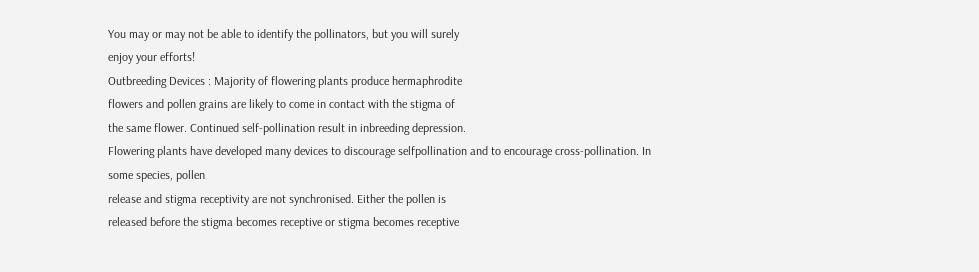You may or may not be able to identify the pollinators, but you will surely
enjoy your efforts!
Outbreeding Devices : Majority of flowering plants produce hermaphrodite
flowers and pollen grains are likely to come in contact with the stigma of
the same flower. Continued self-pollination result in inbreeding depression.
Flowering plants have developed many devices to discourage selfpollination and to encourage cross-pollination. In some species, pollen
release and stigma receptivity are not synchronised. Either the pollen is
released before the stigma becomes receptive or stigma becomes receptive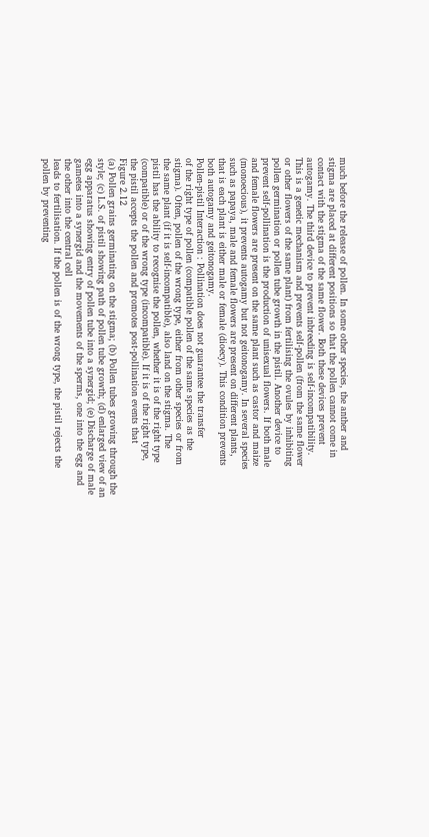much before the release of pollen. In some other species, the anther and
stigma are placed at different positions so that the pollen cannot come in
contact with the stigma of the same flower. Both these devices prevent
autogamy. The third device to prevent inbreeding is self-incompatibility.
This is a genetic mechanism and prevents self-pollen (from the same flower
or other flowers of the same plant) from fertilising the ovules by inhibiting
pollen germination or pollen tube growth in the pistil. Another device to
prevent self-pollination is the production of unisexual flowers. If both male
and female flowers are present on the same plant such as castor and maize
(monoecious), it prevents autogamy but not geitonogamy. In several species
such as papaya, male and female flowers are present on different plants,
that is each plant is either male or female (dioecy). This condition prevents
both autogamy and geitonogamy.
Pollen-pistil Interaction : Pollination does not guarantee the transfer
of the right type of pollen (compatible pollen of the same species as the
stigma). Often, pollen of the wrong type, either from other species or from
the same plant (if it is self-incompatible), also land on the stigma. The
pistil has the ability to recognise the pollen, whether it is of the right type
(compatible) or of the wrong type (incompatible). If it is of the right type,
the pistil accepts the pollen and promotes post-pollination events that
Figure 2.12
(a) Pollen grains germinating on the stigma; (b) Pollen tubes growing through the
style; (c) L.S. of pistil showing path of pollen tube growth; (d) enlarged view of an
egg apparatus showing entry of pollen tube into a synergid; (e) Discharge of male
gametes into a synergid and the movements of the sperms, one into the egg and
the other into the central cell
leads to fertilisation. If the pollen is of the wrong type, the pistil rejects the
pollen by preventing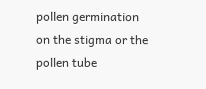pollen germination on the stigma or the pollen tube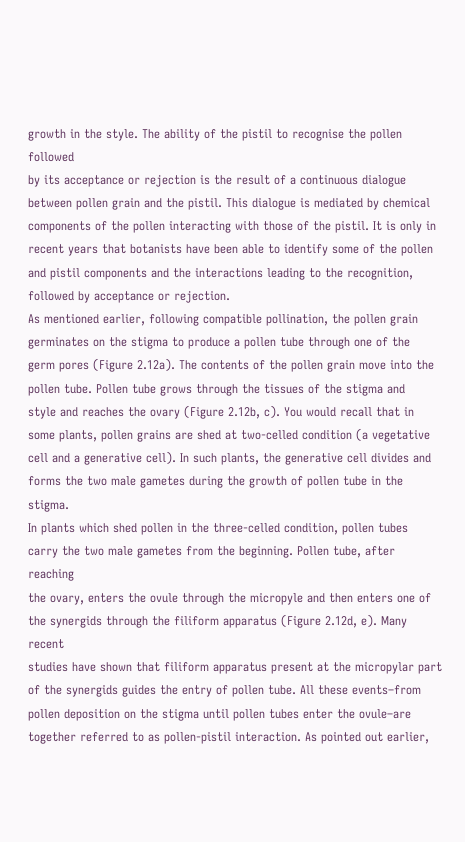growth in the style. The ability of the pistil to recognise the pollen followed
by its acceptance or rejection is the result of a continuous dialogue
between pollen grain and the pistil. This dialogue is mediated by chemical
components of the pollen interacting with those of the pistil. It is only in
recent years that botanists have been able to identify some of the pollen
and pistil components and the interactions leading to the recognition,
followed by acceptance or rejection.
As mentioned earlier, following compatible pollination, the pollen grain
germinates on the stigma to produce a pollen tube through one of the
germ pores (Figure 2.12a). The contents of the pollen grain move into the
pollen tube. Pollen tube grows through the tissues of the stigma and
style and reaches the ovary (Figure 2.12b, c). You would recall that in
some plants, pollen grains are shed at two-celled condition (a vegetative
cell and a generative cell). In such plants, the generative cell divides and
forms the two male gametes during the growth of pollen tube in the stigma.
In plants which shed pollen in the three-celled condition, pollen tubes
carry the two male gametes from the beginning. Pollen tube, after reaching
the ovary, enters the ovule through the micropyle and then enters one of
the synergids through the filiform apparatus (Figure 2.12d, e). Many recent
studies have shown that filiform apparatus present at the micropylar part
of the synergids guides the entry of pollen tube. All these events–from
pollen deposition on the stigma until pollen tubes enter the ovule–are
together referred to as pollen-pistil interaction. As pointed out earlier,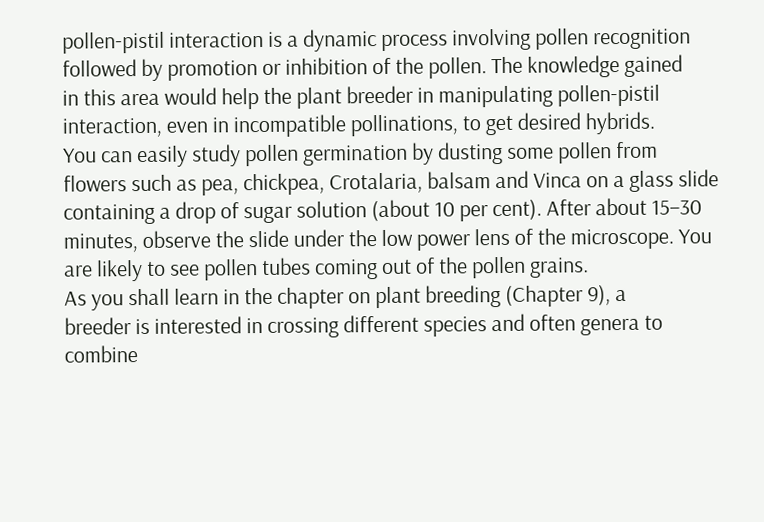pollen-pistil interaction is a dynamic process involving pollen recognition
followed by promotion or inhibition of the pollen. The knowledge gained
in this area would help the plant breeder in manipulating pollen-pistil
interaction, even in incompatible pollinations, to get desired hybrids.
You can easily study pollen germination by dusting some pollen from
flowers such as pea, chickpea, Crotalaria, balsam and Vinca on a glass slide
containing a drop of sugar solution (about 10 per cent). After about 15–30
minutes, observe the slide under the low power lens of the microscope. You
are likely to see pollen tubes coming out of the pollen grains.
As you shall learn in the chapter on plant breeding (Chapter 9), a
breeder is interested in crossing different species and often genera to
combine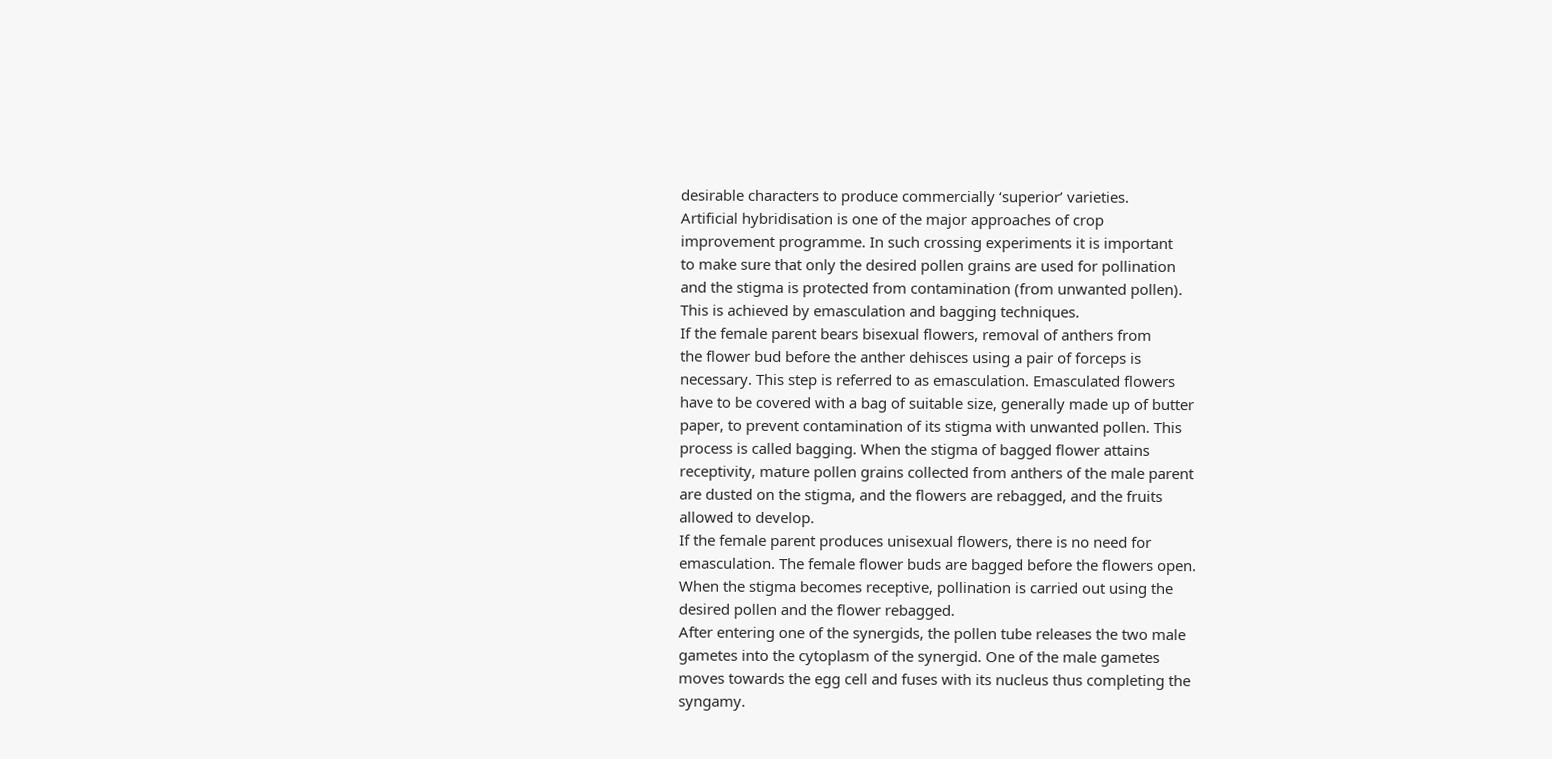desirable characters to produce commercially ‘superior’ varieties.
Artificial hybridisation is one of the major approaches of crop
improvement programme. In such crossing experiments it is important
to make sure that only the desired pollen grains are used for pollination
and the stigma is protected from contamination (from unwanted pollen).
This is achieved by emasculation and bagging techniques.
If the female parent bears bisexual flowers, removal of anthers from
the flower bud before the anther dehisces using a pair of forceps is
necessary. This step is referred to as emasculation. Emasculated flowers
have to be covered with a bag of suitable size, generally made up of butter
paper, to prevent contamination of its stigma with unwanted pollen. This
process is called bagging. When the stigma of bagged flower attains
receptivity, mature pollen grains collected from anthers of the male parent
are dusted on the stigma, and the flowers are rebagged, and the fruits
allowed to develop.
If the female parent produces unisexual flowers, there is no need for
emasculation. The female flower buds are bagged before the flowers open.
When the stigma becomes receptive, pollination is carried out using the
desired pollen and the flower rebagged.
After entering one of the synergids, the pollen tube releases the two male
gametes into the cytoplasm of the synergid. One of the male gametes
moves towards the egg cell and fuses with its nucleus thus completing the
syngamy.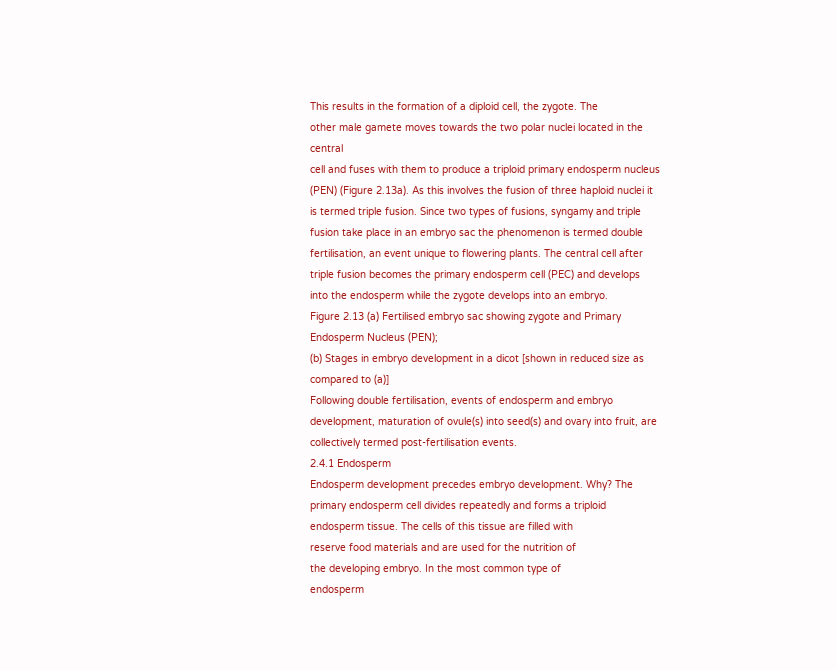This results in the formation of a diploid cell, the zygote. The
other male gamete moves towards the two polar nuclei located in the central
cell and fuses with them to produce a triploid primary endosperm nucleus
(PEN) (Figure 2.13a). As this involves the fusion of three haploid nuclei it
is termed triple fusion. Since two types of fusions, syngamy and triple
fusion take place in an embryo sac the phenomenon is termed double
fertilisation, an event unique to flowering plants. The central cell after
triple fusion becomes the primary endosperm cell (PEC) and develops
into the endosperm while the zygote develops into an embryo.
Figure 2.13 (a) Fertilised embryo sac showing zygote and Primary Endosperm Nucleus (PEN);
(b) Stages in embryo development in a dicot [shown in reduced size as compared to (a)]
Following double fertilisation, events of endosperm and embryo
development, maturation of ovule(s) into seed(s) and ovary into fruit, are
collectively termed post-fertilisation events.
2.4.1 Endosperm
Endosperm development precedes embryo development. Why? The
primary endosperm cell divides repeatedly and forms a triploid
endosperm tissue. The cells of this tissue are filled with
reserve food materials and are used for the nutrition of
the developing embryo. In the most common type of
endosperm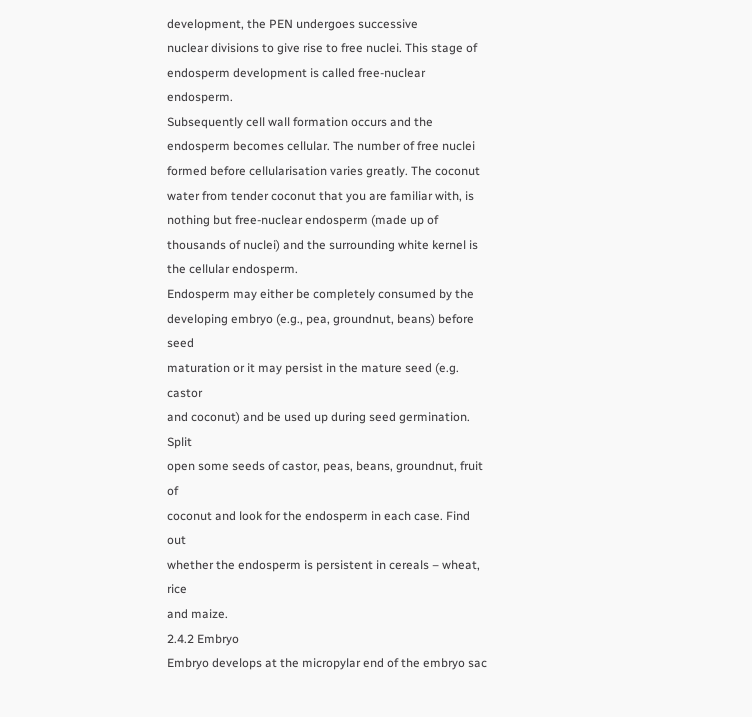development, the PEN undergoes successive
nuclear divisions to give rise to free nuclei. This stage of
endosperm development is called free-nuclear endosperm.
Subsequently cell wall formation occurs and the
endosperm becomes cellular. The number of free nuclei
formed before cellularisation varies greatly. The coconut
water from tender coconut that you are familiar with, is
nothing but free-nuclear endosperm (made up of
thousands of nuclei) and the surrounding white kernel is
the cellular endosperm.
Endosperm may either be completely consumed by the
developing embryo (e.g., pea, groundnut, beans) before seed
maturation or it may persist in the mature seed (e.g. castor
and coconut) and be used up during seed germination. Split
open some seeds of castor, peas, beans, groundnut, fruit of
coconut and look for the endosperm in each case. Find out
whether the endosperm is persistent in cereals – wheat, rice
and maize.
2.4.2 Embryo
Embryo develops at the micropylar end of the embryo sac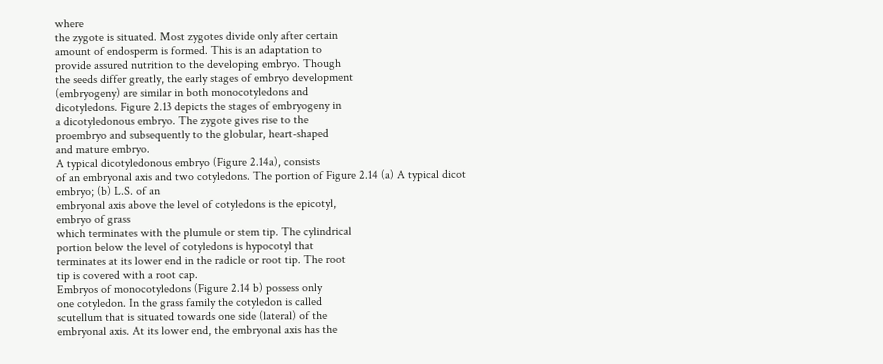where
the zygote is situated. Most zygotes divide only after certain
amount of endosperm is formed. This is an adaptation to
provide assured nutrition to the developing embryo. Though
the seeds differ greatly, the early stages of embryo development
(embryogeny) are similar in both monocotyledons and
dicotyledons. Figure 2.13 depicts the stages of embryogeny in
a dicotyledonous embryo. The zygote gives rise to the
proembryo and subsequently to the globular, heart-shaped
and mature embryo.
A typical dicotyledonous embryo (Figure 2.14a), consists
of an embryonal axis and two cotyledons. The portion of Figure 2.14 (a) A typical dicot
embryo; (b) L.S. of an
embryonal axis above the level of cotyledons is the epicotyl,
embryo of grass
which terminates with the plumule or stem tip. The cylindrical
portion below the level of cotyledons is hypocotyl that
terminates at its lower end in the radicle or root tip. The root
tip is covered with a root cap.
Embryos of monocotyledons (Figure 2.14 b) possess only
one cotyledon. In the grass family the cotyledon is called
scutellum that is situated towards one side (lateral) of the
embryonal axis. At its lower end, the embryonal axis has the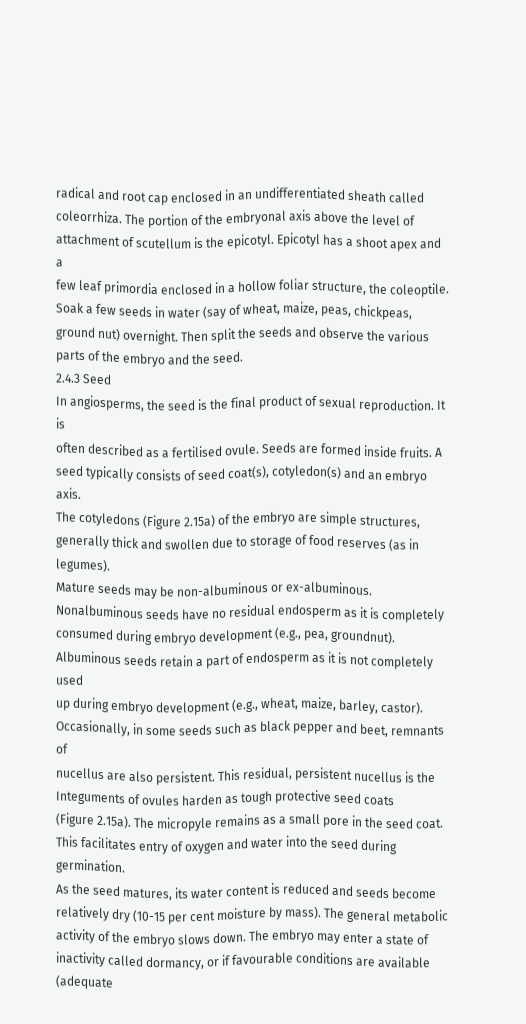radical and root cap enclosed in an undifferentiated sheath called
coleorrhiza. The portion of the embryonal axis above the level of
attachment of scutellum is the epicotyl. Epicotyl has a shoot apex and a
few leaf primordia enclosed in a hollow foliar structure, the coleoptile.
Soak a few seeds in water (say of wheat, maize, peas, chickpeas,
ground nut) overnight. Then split the seeds and observe the various
parts of the embryo and the seed.
2.4.3 Seed
In angiosperms, the seed is the final product of sexual reproduction. It is
often described as a fertilised ovule. Seeds are formed inside fruits. A
seed typically consists of seed coat(s), cotyledon(s) and an embryo axis.
The cotyledons (Figure 2.15a) of the embryo are simple structures,
generally thick and swollen due to storage of food reserves (as in legumes).
Mature seeds may be non-albuminous or ex-albuminous. Nonalbuminous seeds have no residual endosperm as it is completely
consumed during embryo development (e.g., pea, groundnut).
Albuminous seeds retain a part of endosperm as it is not completely used
up during embryo development (e.g., wheat, maize, barley, castor).
Occasionally, in some seeds such as black pepper and beet, remnants of
nucellus are also persistent. This residual, persistent nucellus is the
Integuments of ovules harden as tough protective seed coats
(Figure 2.15a). The micropyle remains as a small pore in the seed coat.
This facilitates entry of oxygen and water into the seed during germination.
As the seed matures, its water content is reduced and seeds become
relatively dry (10-15 per cent moisture by mass). The general metabolic
activity of the embryo slows down. The embryo may enter a state of
inactivity called dormancy, or if favourable conditions are available
(adequate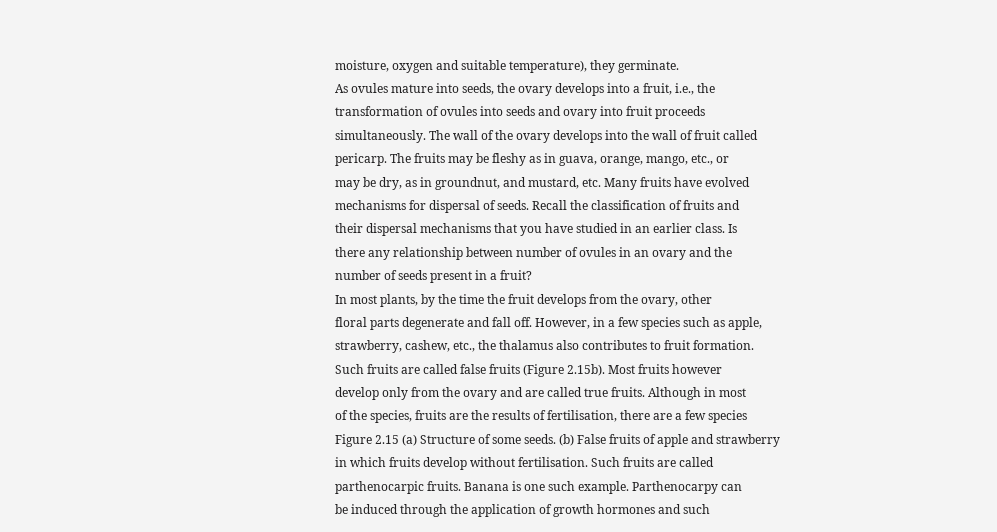moisture, oxygen and suitable temperature), they germinate.
As ovules mature into seeds, the ovary develops into a fruit, i.e., the
transformation of ovules into seeds and ovary into fruit proceeds
simultaneously. The wall of the ovary develops into the wall of fruit called
pericarp. The fruits may be fleshy as in guava, orange, mango, etc., or
may be dry, as in groundnut, and mustard, etc. Many fruits have evolved
mechanisms for dispersal of seeds. Recall the classification of fruits and
their dispersal mechanisms that you have studied in an earlier class. Is
there any relationship between number of ovules in an ovary and the
number of seeds present in a fruit?
In most plants, by the time the fruit develops from the ovary, other
floral parts degenerate and fall off. However, in a few species such as apple,
strawberry, cashew, etc., the thalamus also contributes to fruit formation.
Such fruits are called false fruits (Figure 2.15b). Most fruits however
develop only from the ovary and are called true fruits. Although in most
of the species, fruits are the results of fertilisation, there are a few species
Figure 2.15 (a) Structure of some seeds. (b) False fruits of apple and strawberry
in which fruits develop without fertilisation. Such fruits are called
parthenocarpic fruits. Banana is one such example. Parthenocarpy can
be induced through the application of growth hormones and such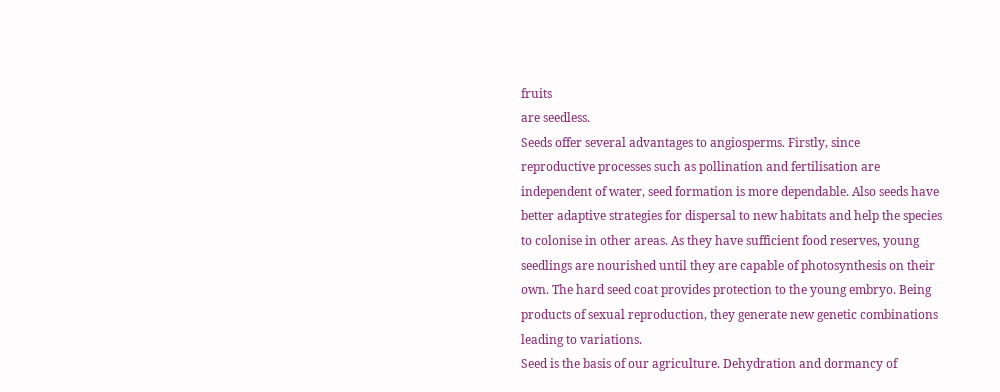fruits
are seedless.
Seeds offer several advantages to angiosperms. Firstly, since
reproductive processes such as pollination and fertilisation are
independent of water, seed formation is more dependable. Also seeds have
better adaptive strategies for dispersal to new habitats and help the species
to colonise in other areas. As they have sufficient food reserves, young
seedlings are nourished until they are capable of photosynthesis on their
own. The hard seed coat provides protection to the young embryo. Being
products of sexual reproduction, they generate new genetic combinations
leading to variations.
Seed is the basis of our agriculture. Dehydration and dormancy of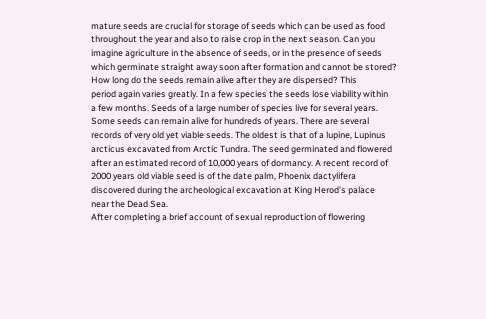mature seeds are crucial for storage of seeds which can be used as food
throughout the year and also to raise crop in the next season. Can you
imagine agriculture in the absence of seeds, or in the presence of seeds
which germinate straight away soon after formation and cannot be stored?
How long do the seeds remain alive after they are dispersed? This
period again varies greatly. In a few species the seeds lose viability within
a few months. Seeds of a large number of species live for several years.
Some seeds can remain alive for hundreds of years. There are several
records of very old yet viable seeds. The oldest is that of a lupine, Lupinus
arcticus excavated from Arctic Tundra. The seed germinated and flowered
after an estimated record of 10,000 years of dormancy. A recent record of
2000 years old viable seed is of the date palm, Phoenix dactylifera
discovered during the archeological excavation at King Herod’s palace
near the Dead Sea.
After completing a brief account of sexual reproduction of flowering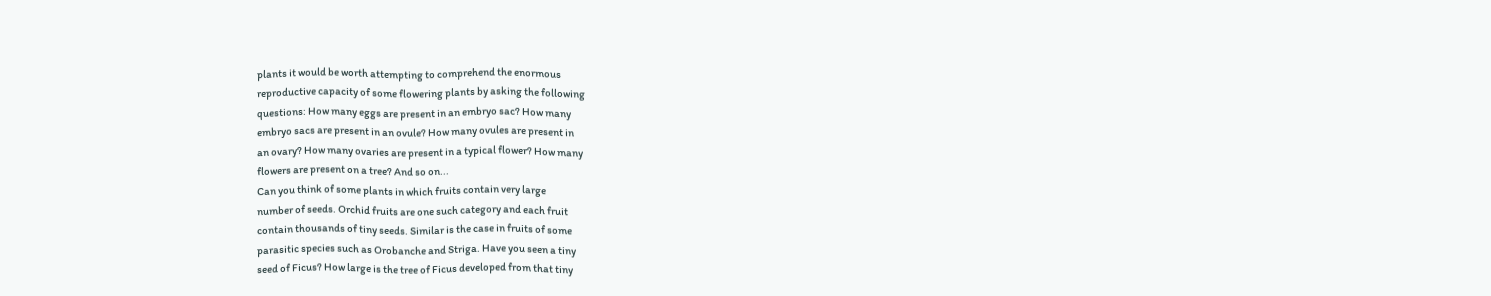plants it would be worth attempting to comprehend the enormous
reproductive capacity of some flowering plants by asking the following
questions: How many eggs are present in an embryo sac? How many
embryo sacs are present in an ovule? How many ovules are present in
an ovary? How many ovaries are present in a typical flower? How many
flowers are present on a tree? And so on...
Can you think of some plants in which fruits contain very large
number of seeds. Orchid fruits are one such category and each fruit
contain thousands of tiny seeds. Similar is the case in fruits of some
parasitic species such as Orobanche and Striga. Have you seen a tiny
seed of Ficus? How large is the tree of Ficus developed from that tiny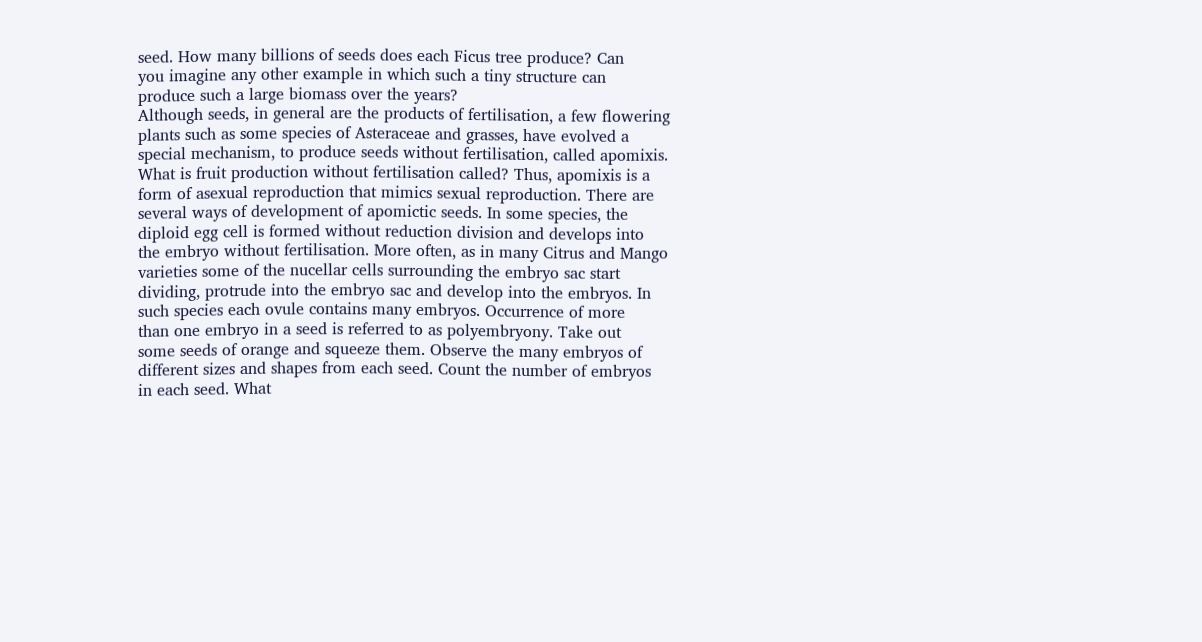seed. How many billions of seeds does each Ficus tree produce? Can
you imagine any other example in which such a tiny structure can
produce such a large biomass over the years?
Although seeds, in general are the products of fertilisation, a few flowering
plants such as some species of Asteraceae and grasses, have evolved a
special mechanism, to produce seeds without fertilisation, called apomixis.
What is fruit production without fertilisation called? Thus, apomixis is a
form of asexual reproduction that mimics sexual reproduction. There are
several ways of development of apomictic seeds. In some species, the
diploid egg cell is formed without reduction division and develops into
the embryo without fertilisation. More often, as in many Citrus and Mango
varieties some of the nucellar cells surrounding the embryo sac start
dividing, protrude into the embryo sac and develop into the embryos. In
such species each ovule contains many embryos. Occurrence of more
than one embryo in a seed is referred to as polyembryony. Take out
some seeds of orange and squeeze them. Observe the many embryos of
different sizes and shapes from each seed. Count the number of embryos
in each seed. What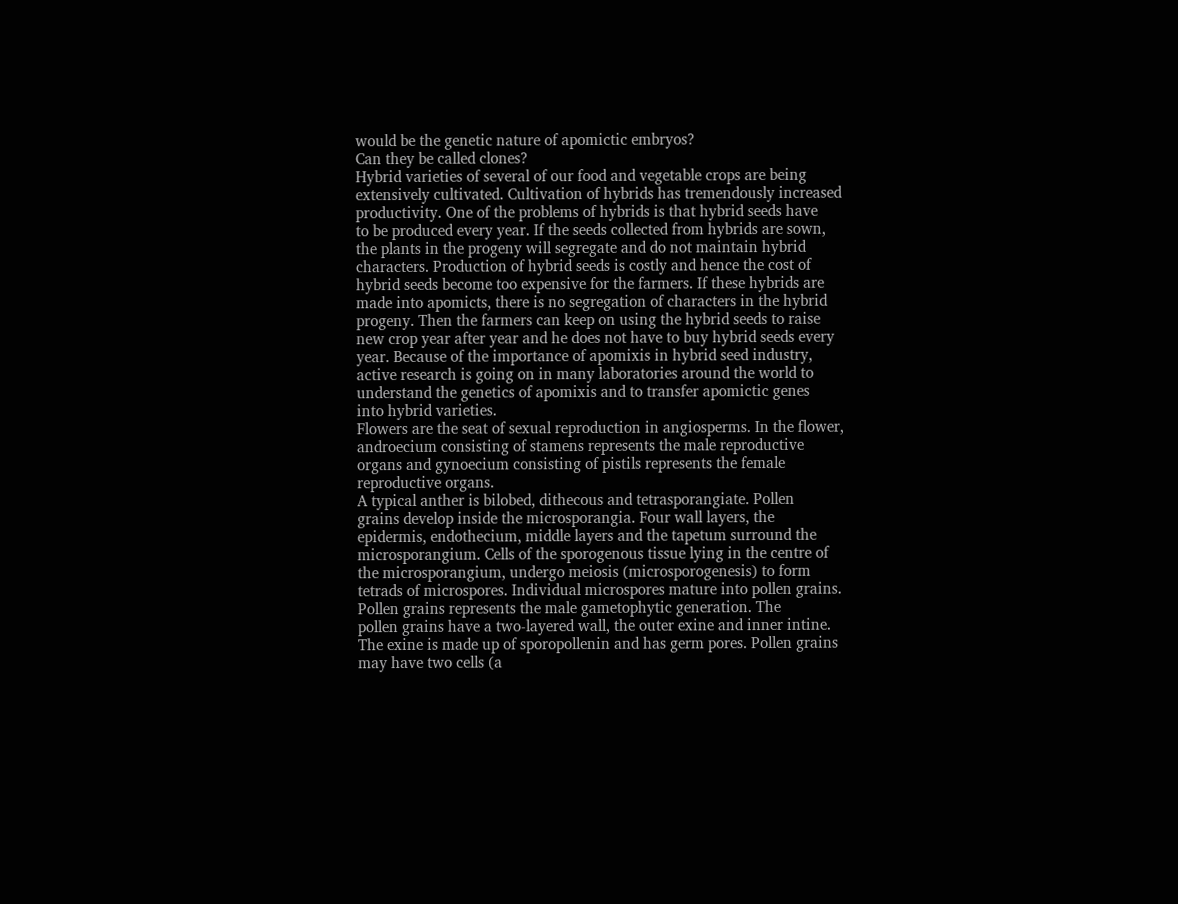would be the genetic nature of apomictic embryos?
Can they be called clones?
Hybrid varieties of several of our food and vegetable crops are being
extensively cultivated. Cultivation of hybrids has tremendously increased
productivity. One of the problems of hybrids is that hybrid seeds have
to be produced every year. If the seeds collected from hybrids are sown,
the plants in the progeny will segregate and do not maintain hybrid
characters. Production of hybrid seeds is costly and hence the cost of
hybrid seeds become too expensive for the farmers. If these hybrids are
made into apomicts, there is no segregation of characters in the hybrid
progeny. Then the farmers can keep on using the hybrid seeds to raise
new crop year after year and he does not have to buy hybrid seeds every
year. Because of the importance of apomixis in hybrid seed industry,
active research is going on in many laboratories around the world to
understand the genetics of apomixis and to transfer apomictic genes
into hybrid varieties.
Flowers are the seat of sexual reproduction in angiosperms. In the flower,
androecium consisting of stamens represents the male reproductive
organs and gynoecium consisting of pistils represents the female
reproductive organs.
A typical anther is bilobed, dithecous and tetrasporangiate. Pollen
grains develop inside the microsporangia. Four wall layers, the
epidermis, endothecium, middle layers and the tapetum surround the
microsporangium. Cells of the sporogenous tissue lying in the centre of
the microsporangium, undergo meiosis (microsporogenesis) to form
tetrads of microspores. Individual microspores mature into pollen grains.
Pollen grains represents the male gametophytic generation. The
pollen grains have a two-layered wall, the outer exine and inner intine.
The exine is made up of sporopollenin and has germ pores. Pollen grains
may have two cells (a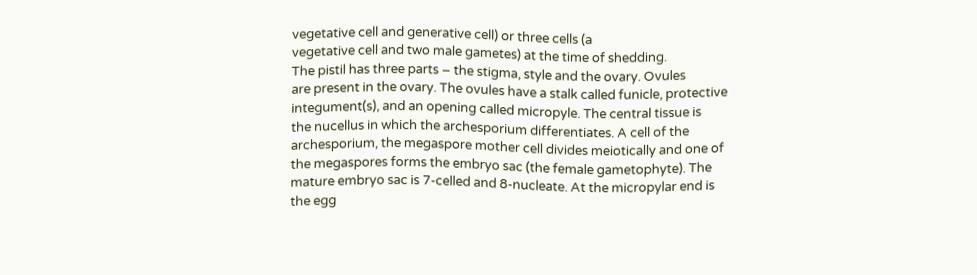vegetative cell and generative cell) or three cells (a
vegetative cell and two male gametes) at the time of shedding.
The pistil has three parts – the stigma, style and the ovary. Ovules
are present in the ovary. The ovules have a stalk called funicle, protective
integument(s), and an opening called micropyle. The central tissue is
the nucellus in which the archesporium differentiates. A cell of the
archesporium, the megaspore mother cell divides meiotically and one of
the megaspores forms the embryo sac (the female gametophyte). The
mature embryo sac is 7-celled and 8-nucleate. At the micropylar end is
the egg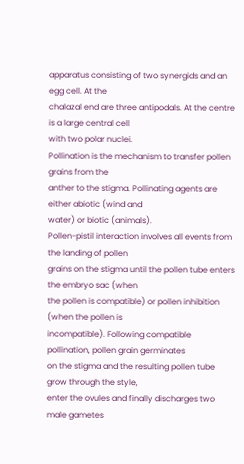apparatus consisting of two synergids and an egg cell. At the
chalazal end are three antipodals. At the centre is a large central cell
with two polar nuclei.
Pollination is the mechanism to transfer pollen grains from the
anther to the stigma. Pollinating agents are either abiotic (wind and
water) or biotic (animals).
Pollen-pistil interaction involves all events from the landing of pollen
grains on the stigma until the pollen tube enters the embryo sac (when
the pollen is compatible) or pollen inhibition (when the pollen is
incompatible). Following compatible pollination, pollen grain germinates
on the stigma and the resulting pollen tube grow through the style,
enter the ovules and finally discharges two male gametes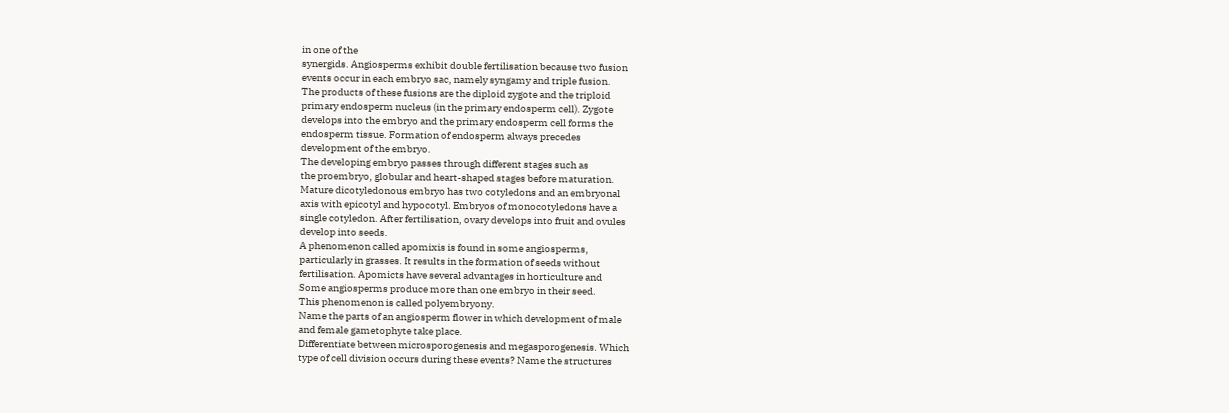in one of the
synergids. Angiosperms exhibit double fertilisation because two fusion
events occur in each embryo sac, namely syngamy and triple fusion.
The products of these fusions are the diploid zygote and the triploid
primary endosperm nucleus (in the primary endosperm cell). Zygote
develops into the embryo and the primary endosperm cell forms the
endosperm tissue. Formation of endosperm always precedes
development of the embryo.
The developing embryo passes through different stages such as
the proembryo, globular and heart-shaped stages before maturation.
Mature dicotyledonous embryo has two cotyledons and an embryonal
axis with epicotyl and hypocotyl. Embryos of monocotyledons have a
single cotyledon. After fertilisation, ovary develops into fruit and ovules
develop into seeds.
A phenomenon called apomixis is found in some angiosperms,
particularly in grasses. It results in the formation of seeds without
fertilisation. Apomicts have several advantages in horticulture and
Some angiosperms produce more than one embryo in their seed.
This phenomenon is called polyembryony.
Name the parts of an angiosperm flower in which development of male
and female gametophyte take place.
Differentiate between microsporogenesis and megasporogenesis. Which
type of cell division occurs during these events? Name the structures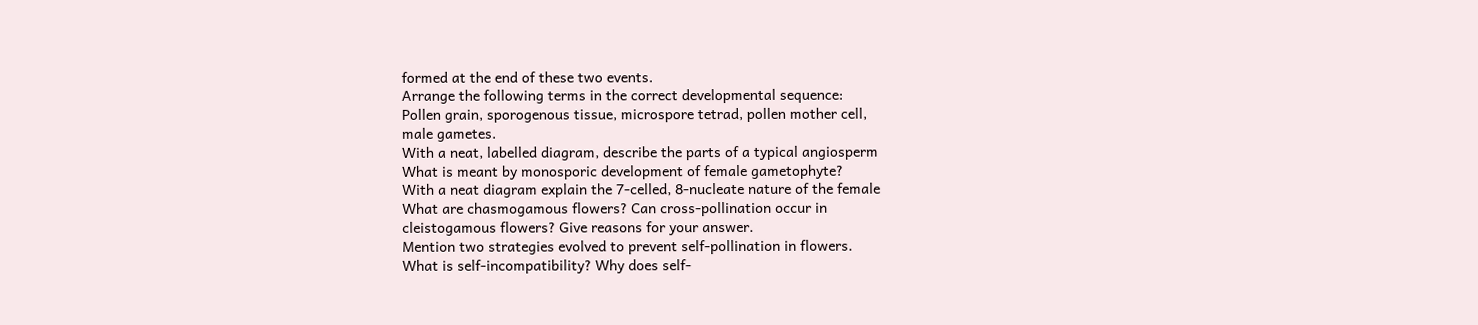formed at the end of these two events.
Arrange the following terms in the correct developmental sequence:
Pollen grain, sporogenous tissue, microspore tetrad, pollen mother cell,
male gametes.
With a neat, labelled diagram, describe the parts of a typical angiosperm
What is meant by monosporic development of female gametophyte?
With a neat diagram explain the 7-celled, 8-nucleate nature of the female
What are chasmogamous flowers? Can cross-pollination occur in
cleistogamous flowers? Give reasons for your answer.
Mention two strategies evolved to prevent self-pollination in flowers.
What is self-incompatibility? Why does self-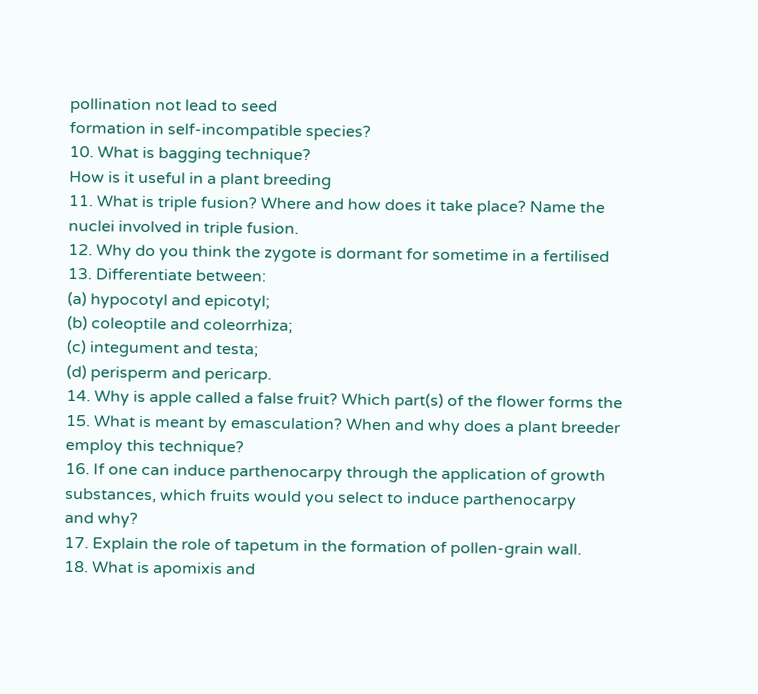pollination not lead to seed
formation in self-incompatible species?
10. What is bagging technique?
How is it useful in a plant breeding
11. What is triple fusion? Where and how does it take place? Name the
nuclei involved in triple fusion.
12. Why do you think the zygote is dormant for sometime in a fertilised
13. Differentiate between:
(a) hypocotyl and epicotyl;
(b) coleoptile and coleorrhiza;
(c) integument and testa;
(d) perisperm and pericarp.
14. Why is apple called a false fruit? Which part(s) of the flower forms the
15. What is meant by emasculation? When and why does a plant breeder
employ this technique?
16. If one can induce parthenocarpy through the application of growth
substances, which fruits would you select to induce parthenocarpy
and why?
17. Explain the role of tapetum in the formation of pollen-grain wall.
18. What is apomixis and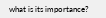what is its importance?